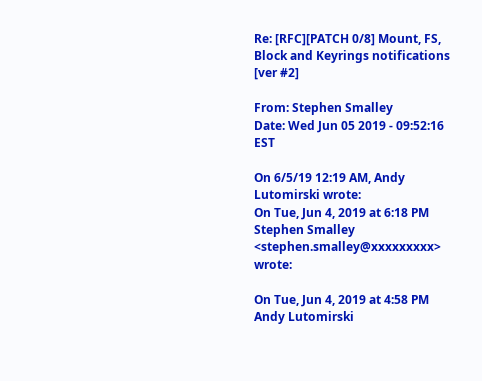Re: [RFC][PATCH 0/8] Mount, FS, Block and Keyrings notifications [ver #2]

From: Stephen Smalley
Date: Wed Jun 05 2019 - 09:52:16 EST

On 6/5/19 12:19 AM, Andy Lutomirski wrote:
On Tue, Jun 4, 2019 at 6:18 PM Stephen Smalley
<stephen.smalley@xxxxxxxxx> wrote:

On Tue, Jun 4, 2019 at 4:58 PM Andy Lutomirski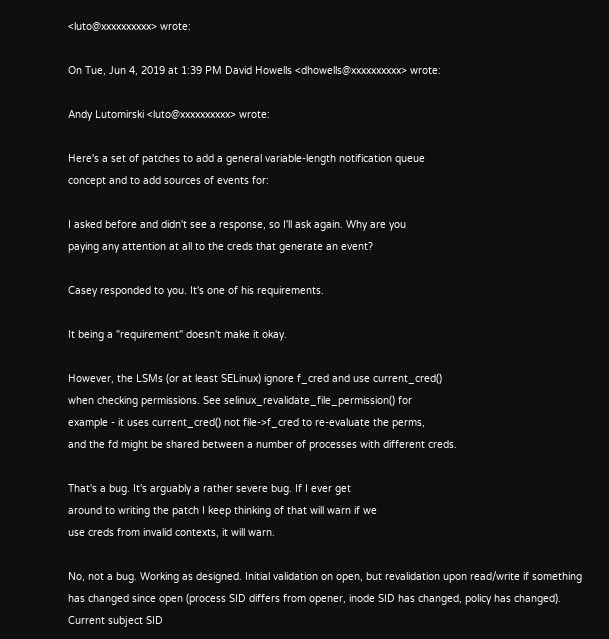<luto@xxxxxxxxxx> wrote:

On Tue, Jun 4, 2019 at 1:39 PM David Howells <dhowells@xxxxxxxxxx> wrote:

Andy Lutomirski <luto@xxxxxxxxxx> wrote:

Here's a set of patches to add a general variable-length notification queue
concept and to add sources of events for:

I asked before and didn't see a response, so I'll ask again. Why are you
paying any attention at all to the creds that generate an event?

Casey responded to you. It's one of his requirements.

It being a "requirement" doesn't make it okay.

However, the LSMs (or at least SELinux) ignore f_cred and use current_cred()
when checking permissions. See selinux_revalidate_file_permission() for
example - it uses current_cred() not file->f_cred to re-evaluate the perms,
and the fd might be shared between a number of processes with different creds.

That's a bug. It's arguably a rather severe bug. If I ever get
around to writing the patch I keep thinking of that will warn if we
use creds from invalid contexts, it will warn.

No, not a bug. Working as designed. Initial validation on open, but revalidation upon read/write if something has changed since open (process SID differs from opener, inode SID has changed, policy has changed). Current subject SID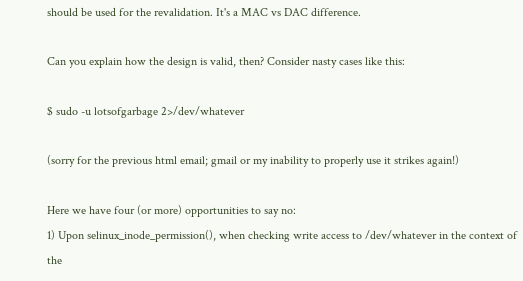should be used for the revalidation. It's a MAC vs DAC difference.

Can you explain how the design is valid, then? Consider nasty cases like this:

$ sudo -u lotsofgarbage 2>/dev/whatever

(sorry for the previous html email; gmail or my inability to properly use it strikes again!)

Here we have four (or more) opportunities to say no:
1) Upon selinux_inode_permission(), when checking write access to /dev/whatever in the context of the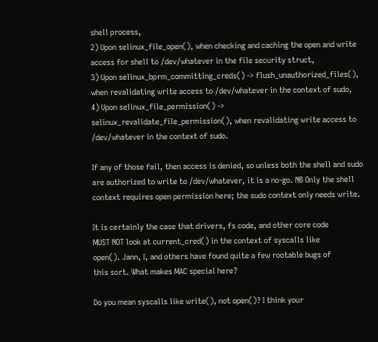shell process,
2) Upon selinux_file_open(), when checking and caching the open and write access for shell to /dev/whatever in the file security struct,
3) Upon selinux_bprm_committing_creds() -> flush_unauthorized_files(), when revalidating write access to /dev/whatever in the context of sudo,
4) Upon selinux_file_permission() -> selinux_revalidate_file_permission(), when revalidating write access to /dev/whatever in the context of sudo.

If any of those fail, then access is denied, so unless both the shell and sudo are authorized to write to /dev/whatever, it is a no-go. NB Only the shell context requires open permission here; the sudo context only needs write.

It is certainly the case that drivers, fs code, and other core code
MUST NOT look at current_cred() in the context of syscalls like
open(). Jann, I, and others have found quite a few rootable bugs of
this sort. What makes MAC special here?

Do you mean syscalls like write(), not open()? I think your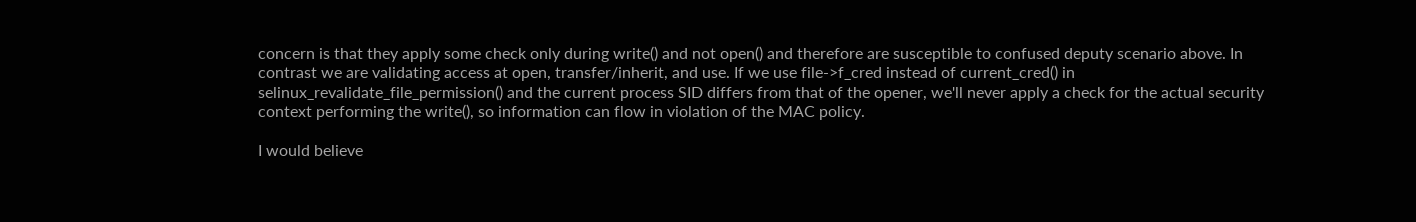concern is that they apply some check only during write() and not open() and therefore are susceptible to confused deputy scenario above. In contrast we are validating access at open, transfer/inherit, and use. If we use file->f_cred instead of current_cred() in selinux_revalidate_file_permission() and the current process SID differs from that of the opener, we'll never apply a check for the actual security context performing the write(), so information can flow in violation of the MAC policy.

I would believe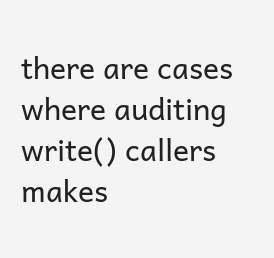there are cases where auditing write() callers makes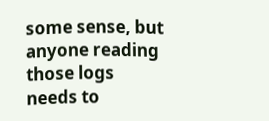some sense, but anyone reading those logs needs to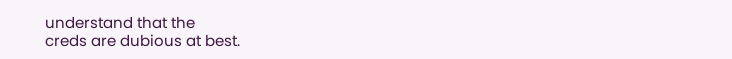understand that the
creds are dubious at best.